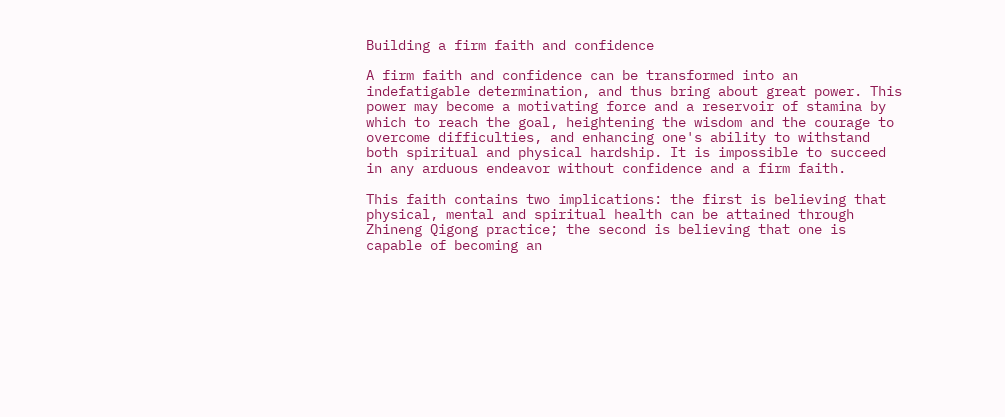Building a firm faith and confidence

A firm faith and confidence can be transformed into an indefatigable determination, and thus bring about great power. This power may become a motivating force and a reservoir of stamina by which to reach the goal, heightening the wisdom and the courage to overcome difficulties, and enhancing one's ability to withstand both spiritual and physical hardship. It is impossible to succeed in any arduous endeavor without confidence and a firm faith.

This faith contains two implications: the first is believing that physical, mental and spiritual health can be attained through Zhineng Qigong practice; the second is believing that one is capable of becoming an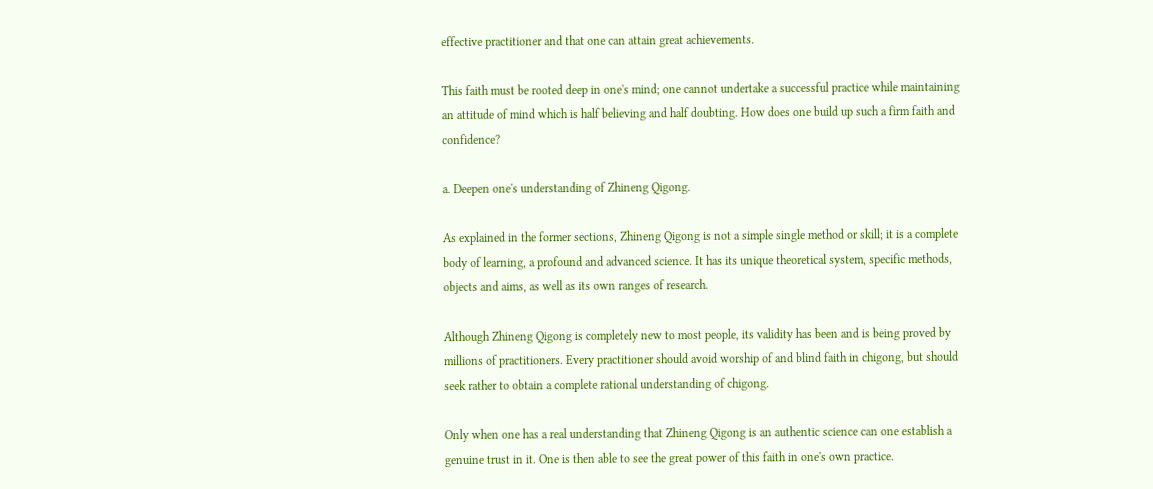effective practitioner and that one can attain great achievements.

This faith must be rooted deep in one's mind; one cannot undertake a successful practice while maintaining an attitude of mind which is half believing and half doubting. How does one build up such a firm faith and confidence?

a. Deepen one's understanding of Zhineng Qigong.

As explained in the former sections, Zhineng Qigong is not a simple single method or skill; it is a complete body of learning, a profound and advanced science. It has its unique theoretical system, specific methods, objects and aims, as well as its own ranges of research.

Although Zhineng Qigong is completely new to most people, its validity has been and is being proved by millions of practitioners. Every practitioner should avoid worship of and blind faith in chigong, but should seek rather to obtain a complete rational understanding of chigong.

Only when one has a real understanding that Zhineng Qigong is an authentic science can one establish a genuine trust in it. One is then able to see the great power of this faith in one's own practice.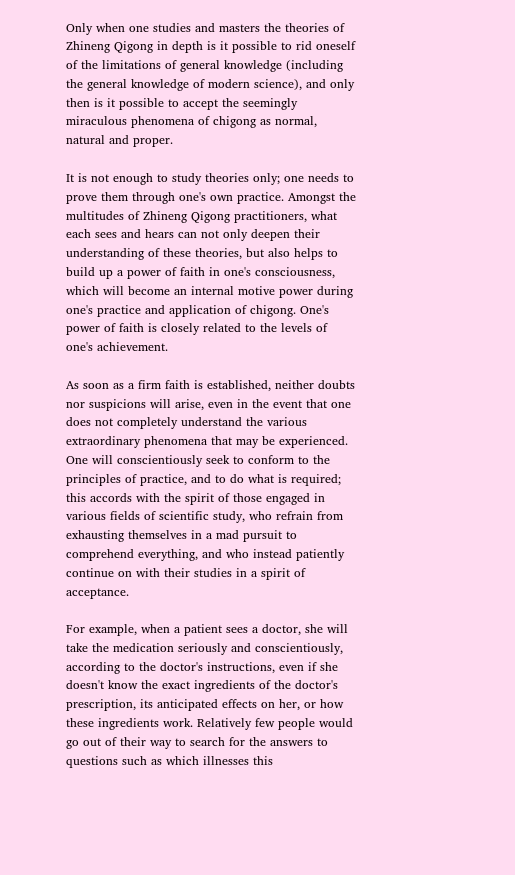Only when one studies and masters the theories of Zhineng Qigong in depth is it possible to rid oneself of the limitations of general knowledge (including the general knowledge of modern science), and only then is it possible to accept the seemingly miraculous phenomena of chigong as normal, natural and proper.

It is not enough to study theories only; one needs to prove them through one's own practice. Amongst the multitudes of Zhineng Qigong practitioners, what each sees and hears can not only deepen their understanding of these theories, but also helps to build up a power of faith in one's consciousness, which will become an internal motive power during one's practice and application of chigong. One's power of faith is closely related to the levels of one's achievement.

As soon as a firm faith is established, neither doubts nor suspicions will arise, even in the event that one does not completely understand the various extraordinary phenomena that may be experienced. One will conscientiously seek to conform to the principles of practice, and to do what is required; this accords with the spirit of those engaged in various fields of scientific study, who refrain from exhausting themselves in a mad pursuit to comprehend everything, and who instead patiently continue on with their studies in a spirit of acceptance.

For example, when a patient sees a doctor, she will take the medication seriously and conscientiously, according to the doctor's instructions, even if she doesn't know the exact ingredients of the doctor's prescription, its anticipated effects on her, or how these ingredients work. Relatively few people would go out of their way to search for the answers to questions such as which illnesses this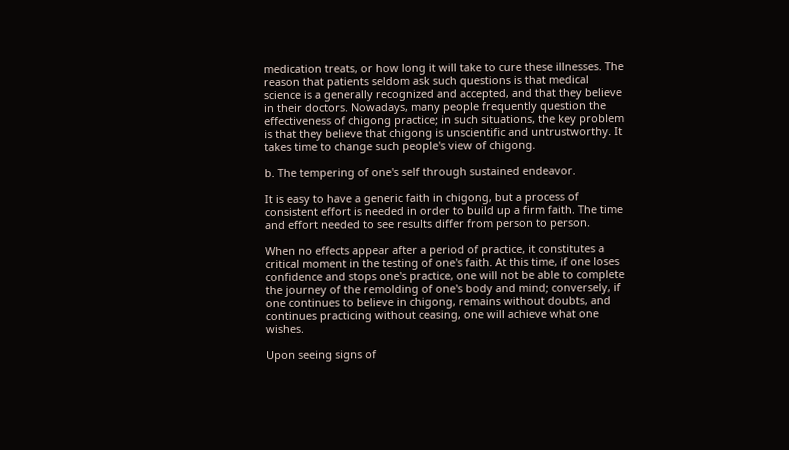medication treats, or how long it will take to cure these illnesses. The reason that patients seldom ask such questions is that medical science is a generally recognized and accepted, and that they believe in their doctors. Nowadays, many people frequently question the effectiveness of chigong practice; in such situations, the key problem is that they believe that chigong is unscientific and untrustworthy. It takes time to change such people's view of chigong.

b. The tempering of one's self through sustained endeavor.

It is easy to have a generic faith in chigong, but a process of consistent effort is needed in order to build up a firm faith. The time and effort needed to see results differ from person to person.

When no effects appear after a period of practice, it constitutes a critical moment in the testing of one's faith. At this time, if one loses confidence and stops one's practice, one will not be able to complete the journey of the remolding of one's body and mind; conversely, if one continues to believe in chigong, remains without doubts, and continues practicing without ceasing, one will achieve what one wishes.

Upon seeing signs of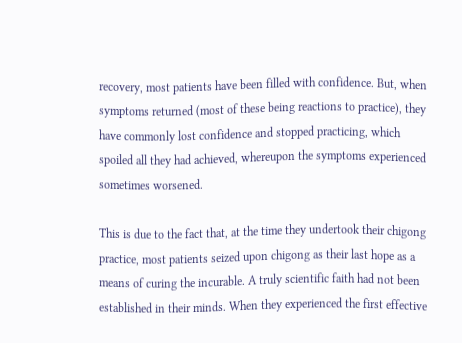recovery, most patients have been filled with confidence. But, when symptoms returned (most of these being reactions to practice), they have commonly lost confidence and stopped practicing, which spoiled all they had achieved, whereupon the symptoms experienced sometimes worsened.

This is due to the fact that, at the time they undertook their chigong practice, most patients seized upon chigong as their last hope as a means of curing the incurable. A truly scientific faith had not been established in their minds. When they experienced the first effective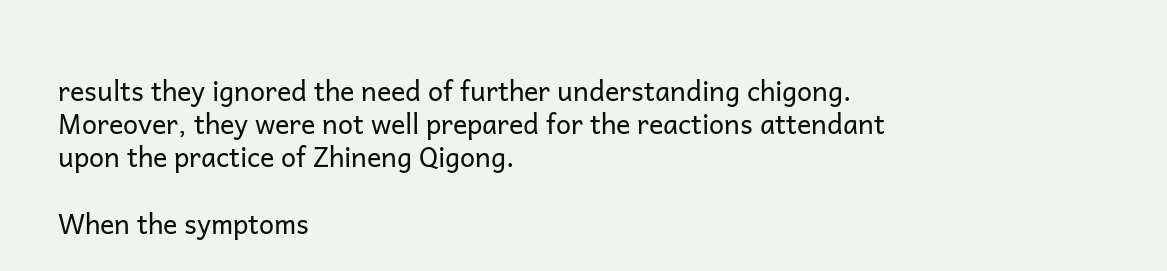results they ignored the need of further understanding chigong. Moreover, they were not well prepared for the reactions attendant upon the practice of Zhineng Qigong.

When the symptoms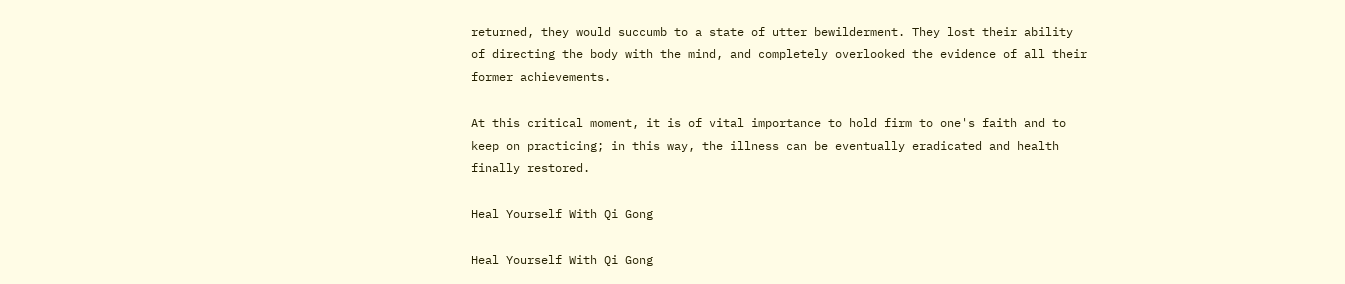returned, they would succumb to a state of utter bewilderment. They lost their ability of directing the body with the mind, and completely overlooked the evidence of all their former achievements.

At this critical moment, it is of vital importance to hold firm to one's faith and to keep on practicing; in this way, the illness can be eventually eradicated and health finally restored.

Heal Yourself With Qi Gong

Heal Yourself With Qi Gong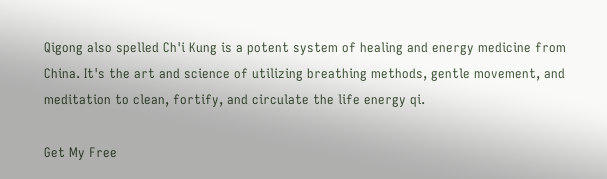Qigong also spelled Ch'i Kung is a potent system of healing and energy medicine from China. It's the art and science of utilizing breathing methods, gentle movement, and meditation to clean, fortify, and circulate the life energy qi.

Get My Free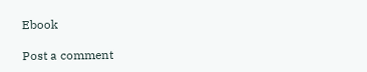Ebook

Post a comment